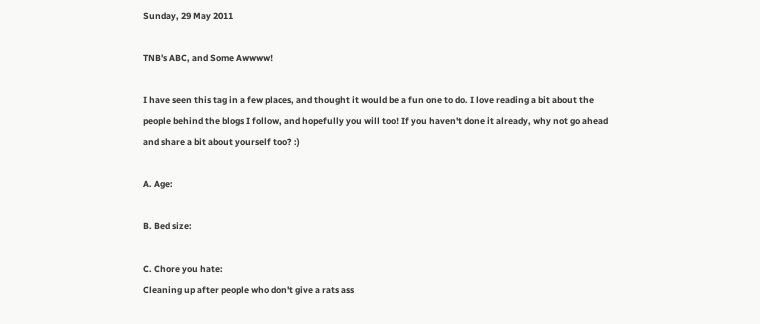Sunday, 29 May 2011

TNB's ABC, and Some Awwww!

I have seen this tag in a few places, and thought it would be a fun one to do. I love reading a bit about the people behind the blogs I follow, and hopefully you will too! If you haven't done it already, why not go ahead and share a bit about yourself too? :)

A. Age:

B. Bed size:

C. Chore you hate:
Cleaning up after people who don't give a rats ass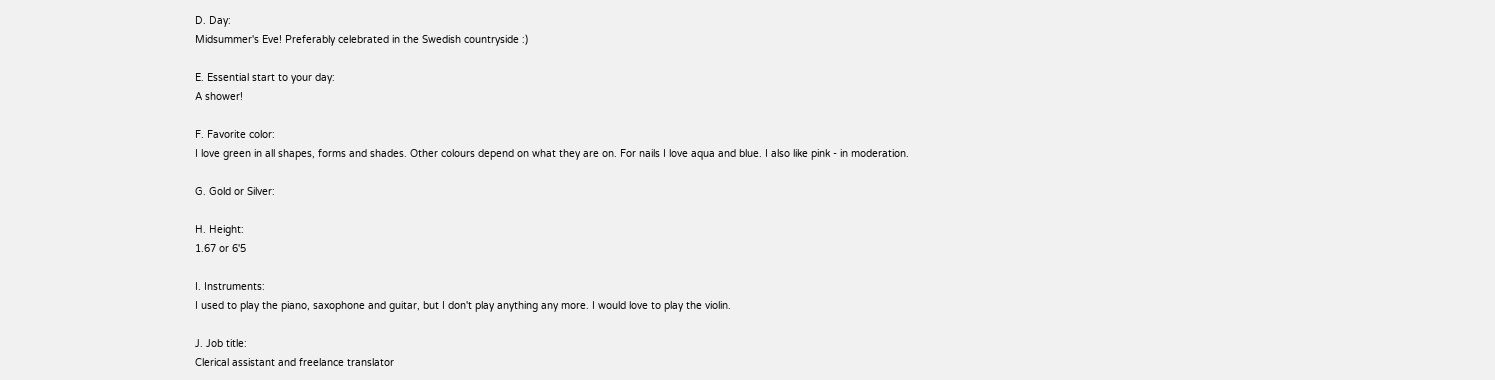D. Day:
Midsummer's Eve! Preferably celebrated in the Swedish countryside :)

E. Essential start to your day:
A shower!

F. Favorite color:
I love green in all shapes, forms and shades. Other colours depend on what they are on. For nails I love aqua and blue. I also like pink - in moderation.

G. Gold or Silver:

H. Height:
1.67 or 6'5

I. Instruments:
I used to play the piano, saxophone and guitar, but I don't play anything any more. I would love to play the violin.

J. Job title:
Clerical assistant and freelance translator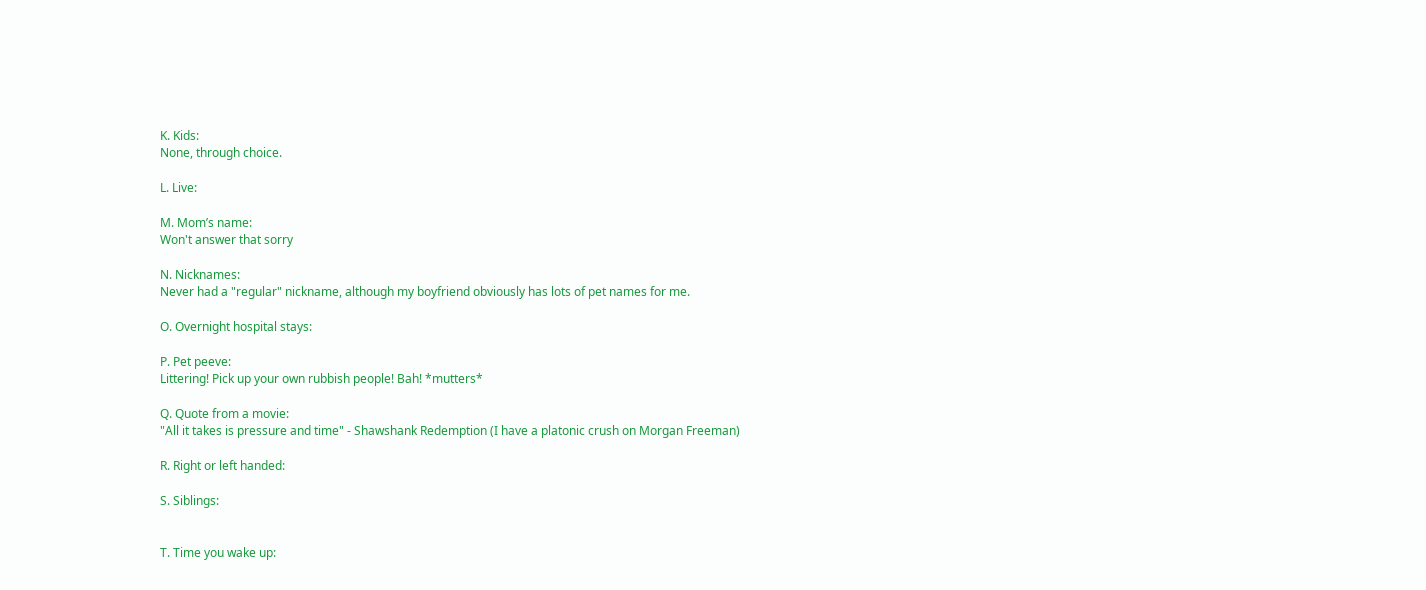K. Kids:
None, through choice.

L. Live:

M. Mom’s name:
Won't answer that sorry

N. Nicknames:
Never had a "regular" nickname, although my boyfriend obviously has lots of pet names for me.

O. Overnight hospital stays:

P. Pet peeve:
Littering! Pick up your own rubbish people! Bah! *mutters*

Q. Quote from a movie:
"All it takes is pressure and time" - Shawshank Redemption (I have a platonic crush on Morgan Freeman)

R. Right or left handed:

S. Siblings:


T. Time you wake up: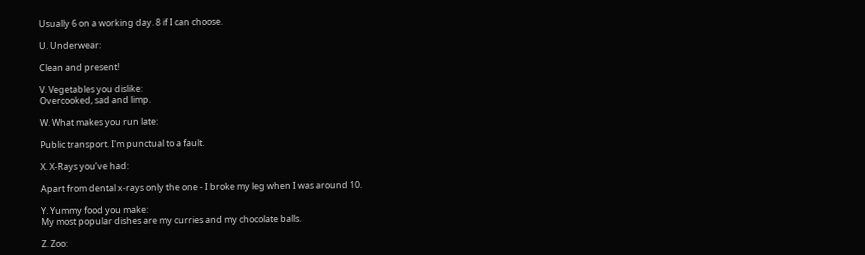Usually 6 on a working day. 8 if I can choose.

U. Underwear:

Clean and present!

V. Vegetables you dislike:
Overcooked, sad and limp.

W. What makes you run late:

Public transport. I'm punctual to a fault.

X. X-Rays you’ve had:

Apart from dental x-rays only the one - I broke my leg when I was around 10.

Y. Yummy food you make:
My most popular dishes are my curries and my chocolate balls.

Z. Zoo: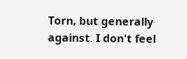Torn, but generally against. I don't feel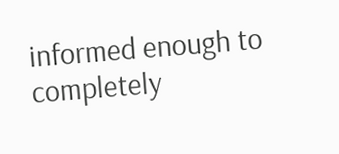informed enough to completely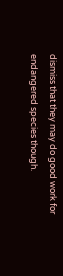dismiss that they may do good work for endangered species though.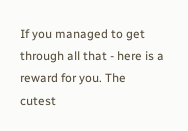If you managed to get through all that - here is a reward for you. The cutest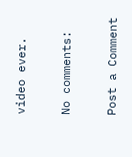video ever.

No comments:

Post a Comment